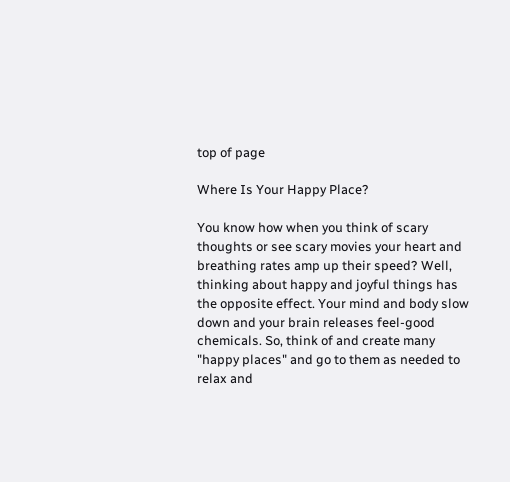top of page

Where Is Your Happy Place?

You know how when you think of scary thoughts or see scary movies your heart and breathing rates amp up their speed? Well, thinking about happy and joyful things has the opposite effect. Your mind and body slow down and your brain releases feel-good chemicals. So, think of and create many "happy places" and go to them as needed to relax and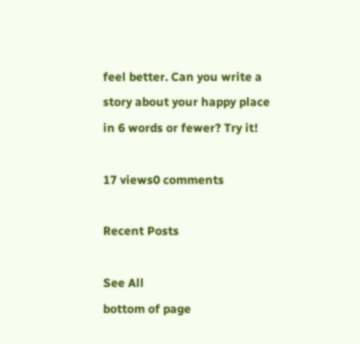feel better. Can you write a story about your happy place in 6 words or fewer? Try it!

17 views0 comments

Recent Posts

See All
bottom of page